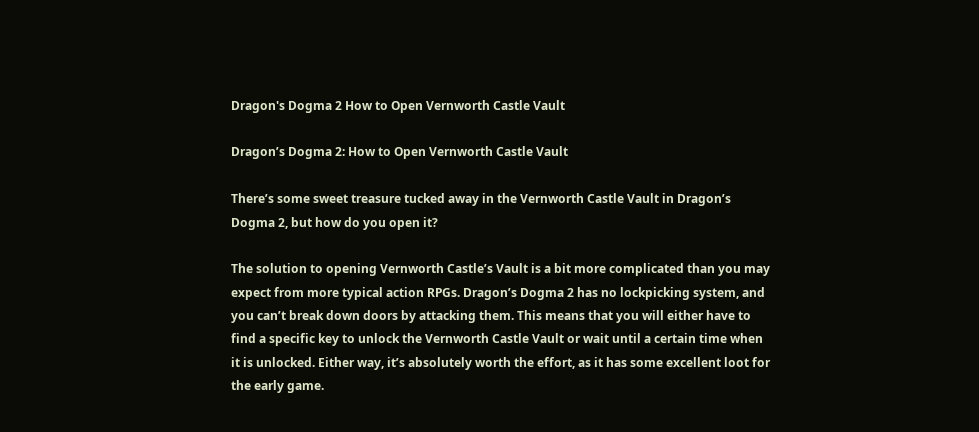Dragon's Dogma 2 How to Open Vernworth Castle Vault

Dragon’s Dogma 2: How to Open Vernworth Castle Vault

There’s some sweet treasure tucked away in the Vernworth Castle Vault in Dragon’s Dogma 2, but how do you open it?

The solution to opening Vernworth Castle’s Vault is a bit more complicated than you may expect from more typical action RPGs. Dragon’s Dogma 2 has no lockpicking system, and you can’t break down doors by attacking them. This means that you will either have to find a specific key to unlock the Vernworth Castle Vault or wait until a certain time when it is unlocked. Either way, it’s absolutely worth the effort, as it has some excellent loot for the early game.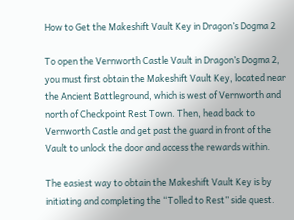How to Get the Makeshift Vault Key in Dragon’s Dogma 2

To open the Vernworth Castle Vault in Dragon’s Dogma 2, you must first obtain the Makeshift Vault Key, located near the Ancient Battleground, which is west of Vernworth and north of Checkpoint Rest Town. Then, head back to Vernworth Castle and get past the guard in front of the Vault to unlock the door and access the rewards within.

The easiest way to obtain the Makeshift Vault Key is by initiating and completing the “Tolled to Rest” side quest.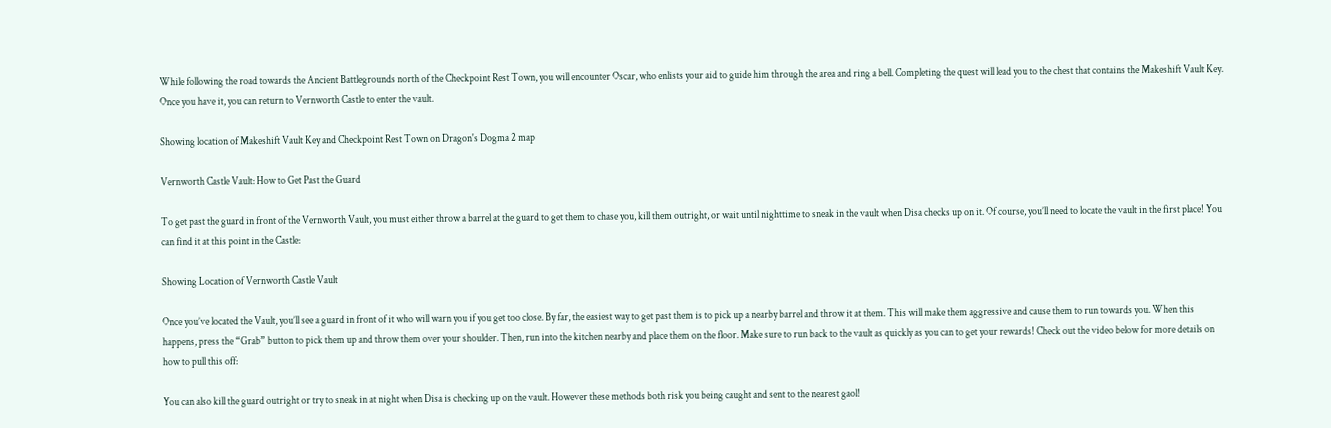While following the road towards the Ancient Battlegrounds north of the Checkpoint Rest Town, you will encounter Oscar, who enlists your aid to guide him through the area and ring a bell. Completing the quest will lead you to the chest that contains the Makeshift Vault Key. Once you have it, you can return to Vernworth Castle to enter the vault.

Showing location of Makeshift Vault Key and Checkpoint Rest Town on Dragon's Dogma 2 map

Vernworth Castle Vault: How to Get Past the Guard

To get past the guard in front of the Vernworth Vault, you must either throw a barrel at the guard to get them to chase you, kill them outright, or wait until nighttime to sneak in the vault when Disa checks up on it. Of course, you’ll need to locate the vault in the first place! You can find it at this point in the Castle:

Showing Location of Vernworth Castle Vault

Once you’ve located the Vault, you’ll see a guard in front of it who will warn you if you get too close. By far, the easiest way to get past them is to pick up a nearby barrel and throw it at them. This will make them aggressive and cause them to run towards you. When this happens, press the “Grab” button to pick them up and throw them over your shoulder. Then, run into the kitchen nearby and place them on the floor. Make sure to run back to the vault as quickly as you can to get your rewards! Check out the video below for more details on how to pull this off:

You can also kill the guard outright or try to sneak in at night when Disa is checking up on the vault. However these methods both risk you being caught and sent to the nearest gaol!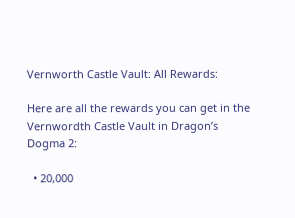Vernworth Castle Vault: All Rewards:

Here are all the rewards you can get in the Vernwordth Castle Vault in Dragon’s Dogma 2:

  • 20,000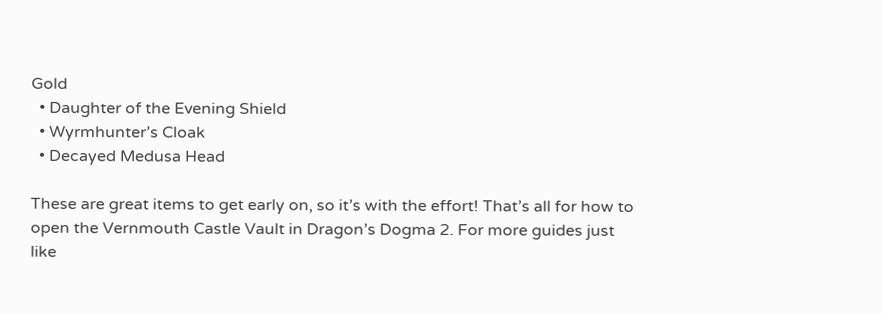Gold
  • Daughter of the Evening Shield
  • Wyrmhunter’s Cloak
  • Decayed Medusa Head

These are great items to get early on, so it’s with the effort! That’s all for how to open the Vernmouth Castle Vault in Dragon’s Dogma 2. For more guides just like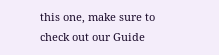this one, make sure to check out our Guide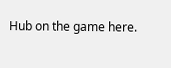Hub on the game here.